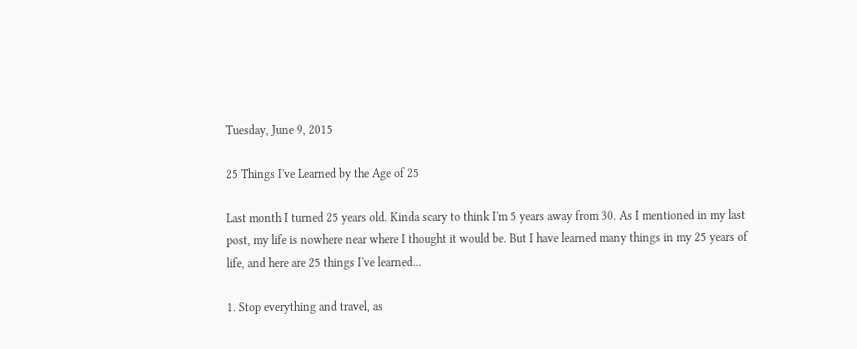Tuesday, June 9, 2015

25 Things I've Learned by the Age of 25

Last month I turned 25 years old. Kinda scary to think I'm 5 years away from 30. As I mentioned in my last post, my life is nowhere near where I thought it would be. But I have learned many things in my 25 years of life, and here are 25 things I've learned...

1. Stop everything and travel, as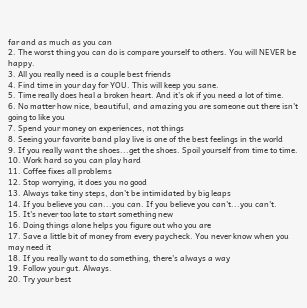far and as much as you can
2. The worst thing you can do is compare yourself to others. You will NEVER be happy.
3. All you really need is a couple best friends
4. Find time in your day for YOU. This will keep you sane.
5. Time really does heal a broken heart. And it's ok if you need a lot of time.
6. No matter how nice, beautiful, and amazing you are someone out there isn't going to like you
7. Spend your money on experiences, not things
8. Seeing your favorite band play live is one of the best feelings in the world
9. If you really want the shoes...get the shoes. Spoil yourself from time to time.
10. Work hard so you can play hard
11. Coffee fixes all problems
12. Stop worrying, it does you no good
13. Always take tiny steps, don't be intimidated by big leaps
14. If you believe you can...you can. If you believe you can't...you can't.
15. It's never too late to start something new
16. Doing things alone helps you figure out who you are
17. Save a little bit of money from every paycheck. You never know when you may need it
18. If you really want to do something, there's always a way
19. Follow your gut. Always.
20. Try your best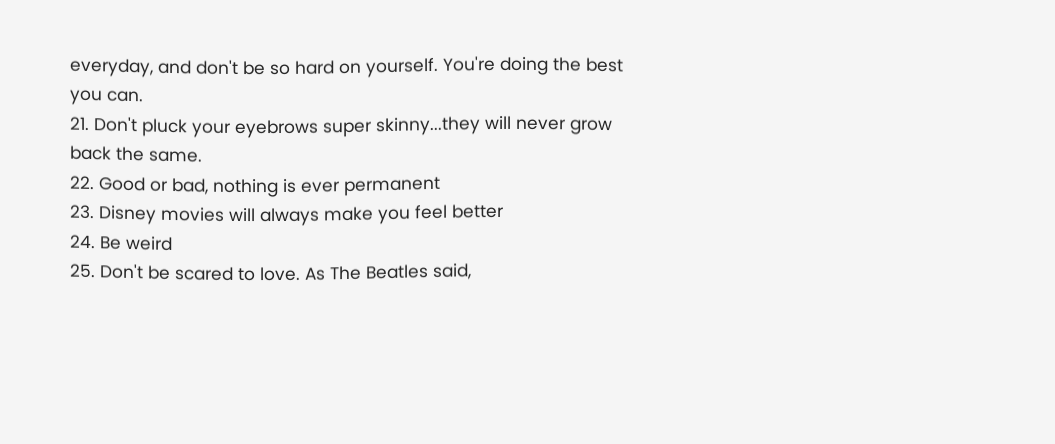everyday, and don't be so hard on yourself. You're doing the best you can.
21. Don't pluck your eyebrows super skinny...they will never grow back the same.
22. Good or bad, nothing is ever permanent
23. Disney movies will always make you feel better
24. Be weird
25. Don't be scared to love. As The Beatles said,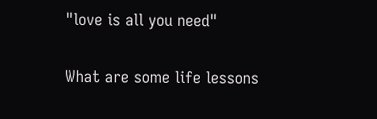"love is all you need"

What are some life lessons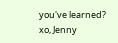you've learned?
xo, Jenny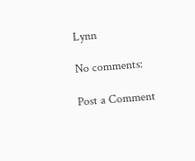Lynn

No comments:

Post a Comment